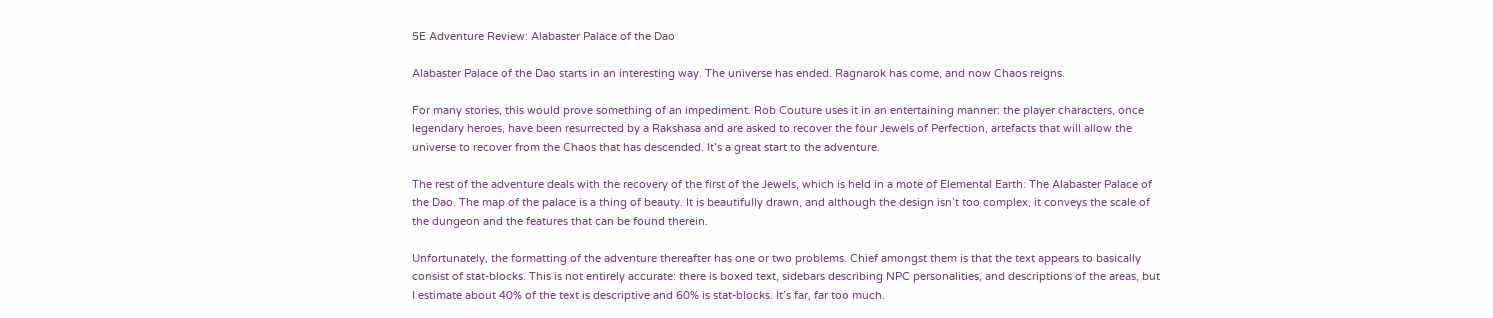5E Adventure Review: Alabaster Palace of the Dao

Alabaster Palace of the Dao starts in an interesting way. The universe has ended. Ragnarok has come, and now Chaos reigns.

For many stories, this would prove something of an impediment. Rob Couture uses it in an entertaining manner: the player characters, once legendary heroes, have been resurrected by a Rakshasa and are asked to recover the four Jewels of Perfection, artefacts that will allow the universe to recover from the Chaos that has descended. It’s a great start to the adventure.

The rest of the adventure deals with the recovery of the first of the Jewels, which is held in a mote of Elemental Earth: The Alabaster Palace of the Dao. The map of the palace is a thing of beauty. It is beautifully drawn, and although the design isn’t too complex, it conveys the scale of the dungeon and the features that can be found therein.

Unfortunately, the formatting of the adventure thereafter has one or two problems. Chief amongst them is that the text appears to basically consist of stat-blocks. This is not entirely accurate: there is boxed text, sidebars describing NPC personalities, and descriptions of the areas, but I estimate about 40% of the text is descriptive and 60% is stat-blocks. It’s far, far too much.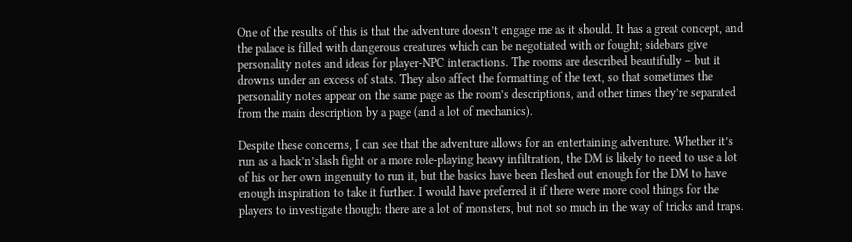One of the results of this is that the adventure doesn’t engage me as it should. It has a great concept, and the palace is filled with dangerous creatures which can be negotiated with or fought; sidebars give personality notes and ideas for player-NPC interactions. The rooms are described beautifully – but it drowns under an excess of stats. They also affect the formatting of the text, so that sometimes the personality notes appear on the same page as the room’s descriptions, and other times they’re separated from the main description by a page (and a lot of mechanics).

Despite these concerns, I can see that the adventure allows for an entertaining adventure. Whether it’s run as a hack’n’slash fight or a more role-playing heavy infiltration, the DM is likely to need to use a lot of his or her own ingenuity to run it, but the basics have been fleshed out enough for the DM to have enough inspiration to take it further. I would have preferred it if there were more cool things for the players to investigate though: there are a lot of monsters, but not so much in the way of tricks and traps.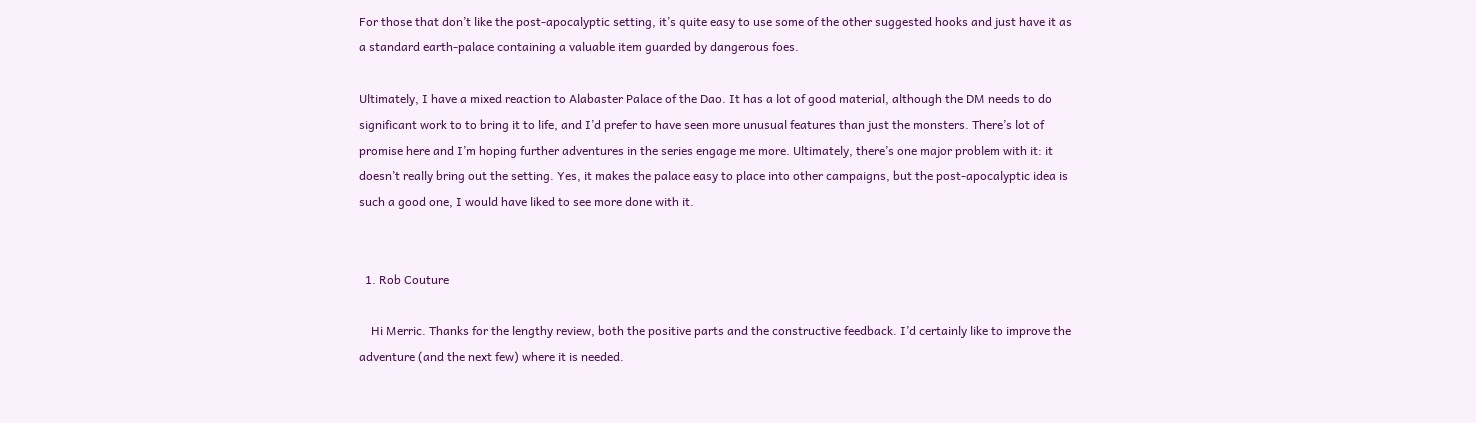For those that don’t like the post-apocalyptic setting, it’s quite easy to use some of the other suggested hooks and just have it as a standard earth-palace containing a valuable item guarded by dangerous foes.

Ultimately, I have a mixed reaction to Alabaster Palace of the Dao. It has a lot of good material, although the DM needs to do significant work to to bring it to life, and I’d prefer to have seen more unusual features than just the monsters. There’s lot of promise here and I’m hoping further adventures in the series engage me more. Ultimately, there’s one major problem with it: it doesn’t really bring out the setting. Yes, it makes the palace easy to place into other campaigns, but the post-apocalyptic idea is such a good one, I would have liked to see more done with it.


  1. Rob Couture

    Hi Merric. Thanks for the lengthy review, both the positive parts and the constructive feedback. I’d certainly like to improve the adventure (and the next few) where it is needed.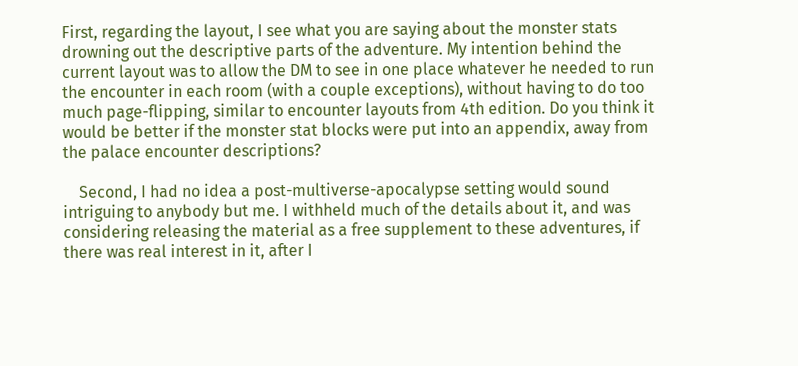First, regarding the layout, I see what you are saying about the monster stats drowning out the descriptive parts of the adventure. My intention behind the current layout was to allow the DM to see in one place whatever he needed to run the encounter in each room (with a couple exceptions), without having to do too much page-flipping, similar to encounter layouts from 4th edition. Do you think it would be better if the monster stat blocks were put into an appendix, away from the palace encounter descriptions?

    Second, I had no idea a post-multiverse-apocalypse setting would sound intriguing to anybody but me. I withheld much of the details about it, and was considering releasing the material as a free supplement to these adventures, if there was real interest in it, after I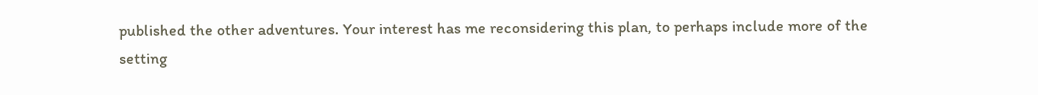published the other adventures. Your interest has me reconsidering this plan, to perhaps include more of the setting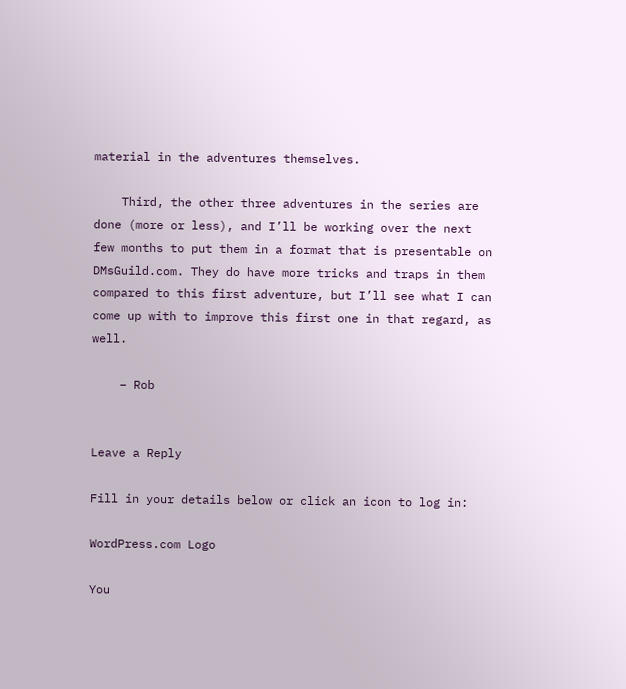material in the adventures themselves.

    Third, the other three adventures in the series are done (more or less), and I’ll be working over the next few months to put them in a format that is presentable on DMsGuild.com. They do have more tricks and traps in them compared to this first adventure, but I’ll see what I can come up with to improve this first one in that regard, as well.

    – Rob


Leave a Reply

Fill in your details below or click an icon to log in:

WordPress.com Logo

You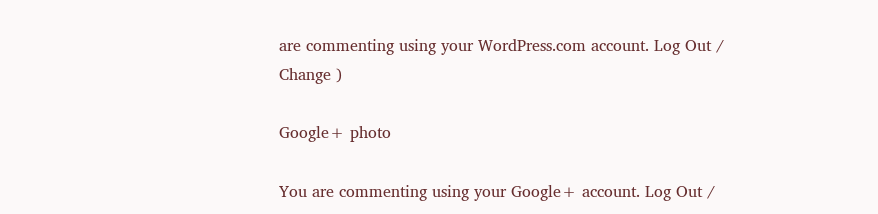are commenting using your WordPress.com account. Log Out /  Change )

Google+ photo

You are commenting using your Google+ account. Log Out /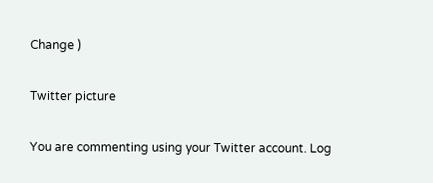Change )

Twitter picture

You are commenting using your Twitter account. Log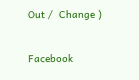Out /  Change )

Facebook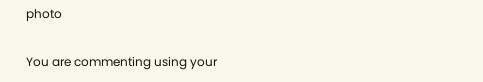photo

You are commenting using your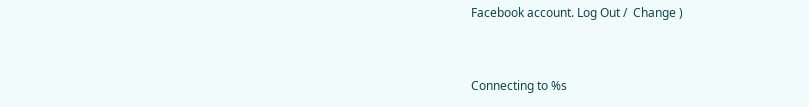Facebook account. Log Out /  Change )


Connecting to %s